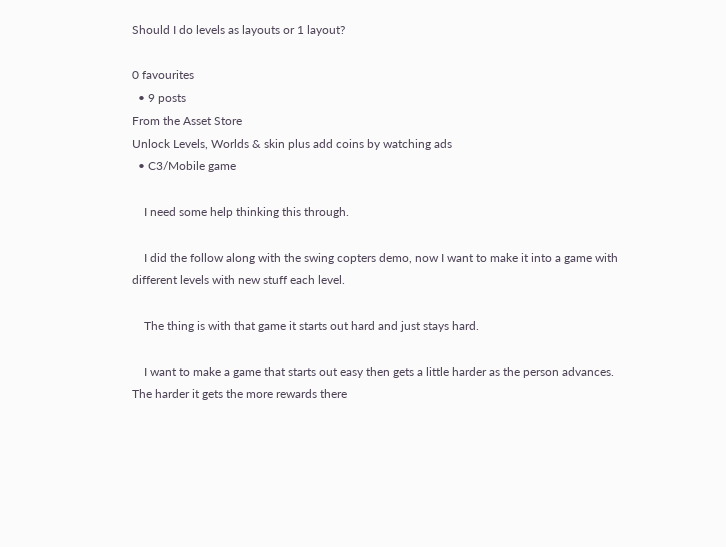Should I do levels as layouts or 1 layout?

0 favourites
  • 9 posts
From the Asset Store
Unlock Levels, Worlds & skin plus add coins by watching ads
  • C3/Mobile game

    I need some help thinking this through.

    I did the follow along with the swing copters demo, now I want to make it into a game with different levels with new stuff each level.

    The thing is with that game it starts out hard and just stays hard.

    I want to make a game that starts out easy then gets a little harder as the person advances. The harder it gets the more rewards there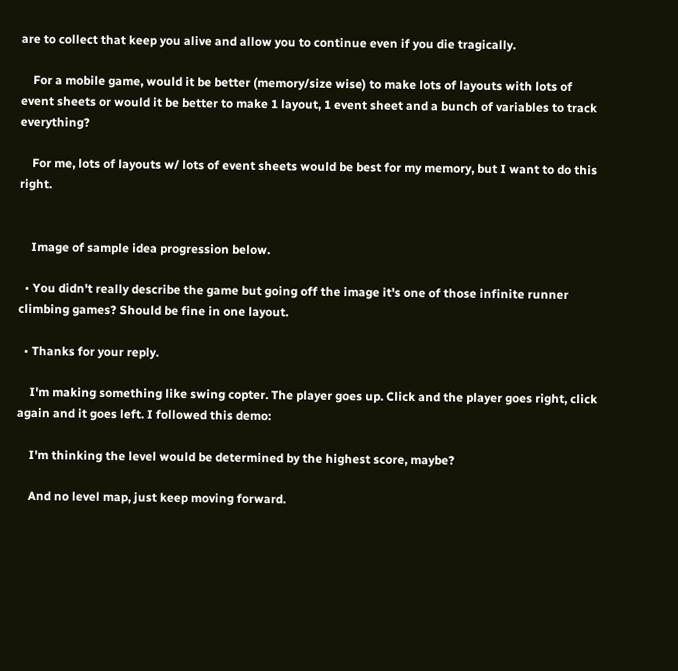are to collect that keep you alive and allow you to continue even if you die tragically.

    For a mobile game, would it be better (memory/size wise) to make lots of layouts with lots of event sheets or would it be better to make 1 layout, 1 event sheet and a bunch of variables to track everything?

    For me, lots of layouts w/ lots of event sheets would be best for my memory, but I want to do this right.


    Image of sample idea progression below.

  • You didn't really describe the game but going off the image it's one of those infinite runner climbing games? Should be fine in one layout.

  • Thanks for your reply.

    I'm making something like swing copter. The player goes up. Click and the player goes right, click again and it goes left. I followed this demo:

    I'm thinking the level would be determined by the highest score, maybe?

    And no level map, just keep moving forward.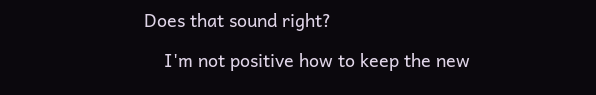Does that sound right?

    I'm not positive how to keep the new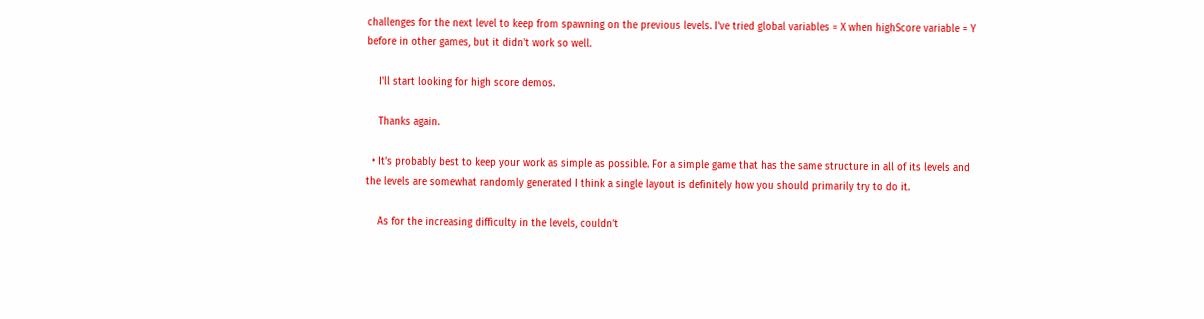challenges for the next level to keep from spawning on the previous levels. I've tried global variables = X when highScore variable = Y before in other games, but it didn't work so well.

    I'll start looking for high score demos.

    Thanks again.

  • It's probably best to keep your work as simple as possible. For a simple game that has the same structure in all of its levels and the levels are somewhat randomly generated I think a single layout is definitely how you should primarily try to do it.

    As for the increasing difficulty in the levels, couldn't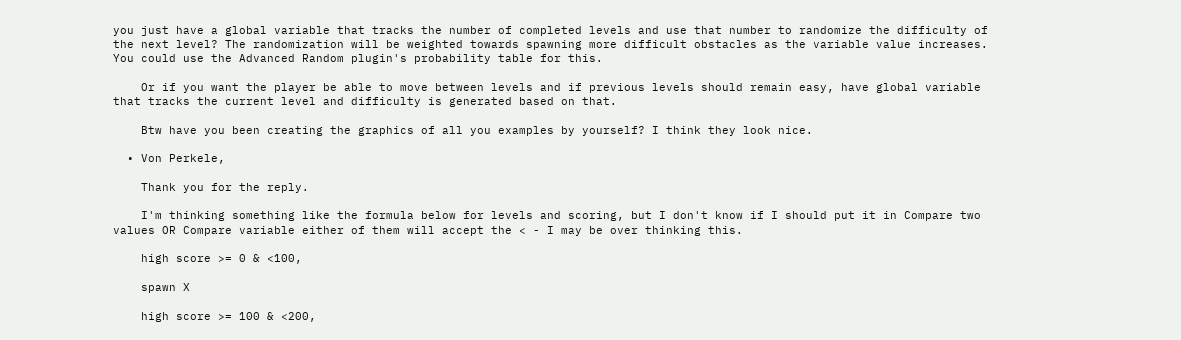you just have a global variable that tracks the number of completed levels and use that number to randomize the difficulty of the next level? The randomization will be weighted towards spawning more difficult obstacles as the variable value increases. You could use the Advanced Random plugin's probability table for this.

    Or if you want the player be able to move between levels and if previous levels should remain easy, have global variable that tracks the current level and difficulty is generated based on that.

    Btw have you been creating the graphics of all you examples by yourself? I think they look nice.

  • Von Perkele,

    Thank you for the reply.

    I'm thinking something like the formula below for levels and scoring, but I don't know if I should put it in Compare two values OR Compare variable either of them will accept the < - I may be over thinking this.

    high score >= 0 & <100,

    spawn X

    high score >= 100 & <200,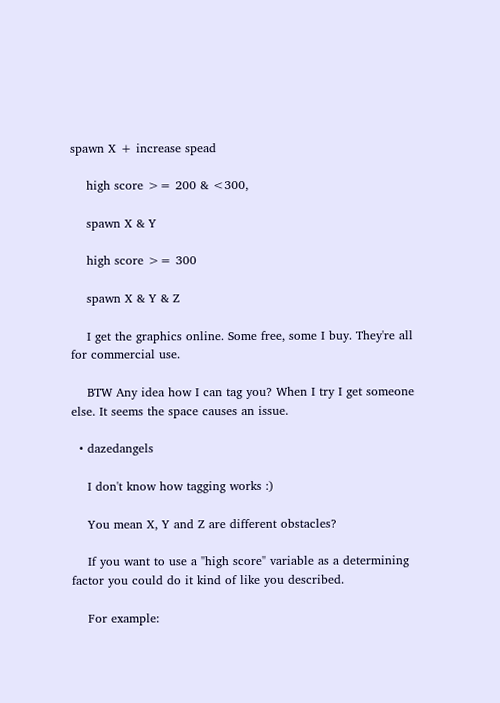spawn X + increase spead

    high score >= 200 & <300,

    spawn X & Y

    high score >= 300

    spawn X & Y & Z

    I get the graphics online. Some free, some I buy. They're all for commercial use.

    BTW Any idea how I can tag you? When I try I get someone else. It seems the space causes an issue.

  • dazedangels

    I don't know how tagging works :)

    You mean X, Y and Z are different obstacles?

    If you want to use a "high score" variable as a determining factor you could do it kind of like you described.

    For example: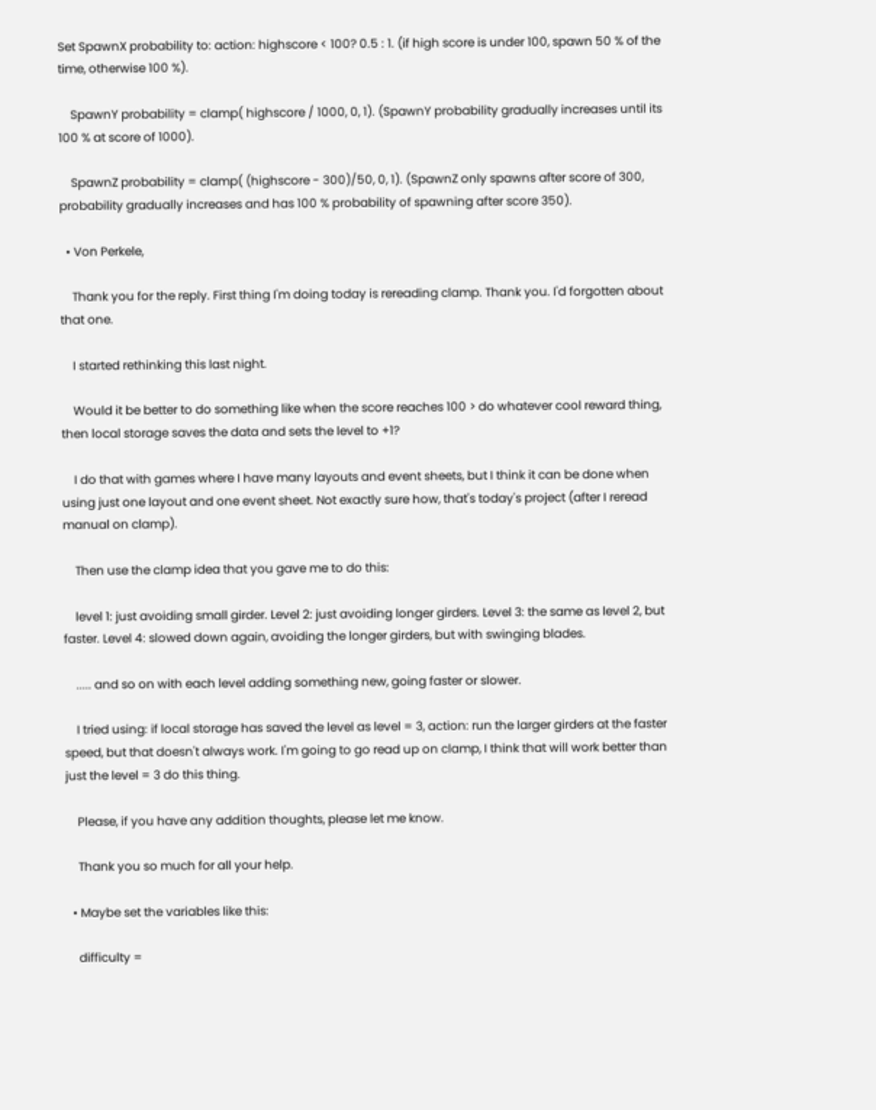Set SpawnX probability to: action: highscore < 100? 0.5 : 1. (if high score is under 100, spawn 50 % of the time, otherwise 100 %).

    SpawnY probability = clamp( highscore / 1000, 0, 1). (SpawnY probability gradually increases until its 100 % at score of 1000).

    SpawnZ probability = clamp( (highscore - 300)/50, 0, 1). (SpawnZ only spawns after score of 300, probability gradually increases and has 100 % probability of spawning after score 350).

  • Von Perkele,

    Thank you for the reply. First thing I'm doing today is rereading clamp. Thank you. I'd forgotten about that one.

    I started rethinking this last night.

    Would it be better to do something like when the score reaches 100 > do whatever cool reward thing, then local storage saves the data and sets the level to +1?

    I do that with games where I have many layouts and event sheets, but I think it can be done when using just one layout and one event sheet. Not exactly sure how, that's today's project (after I reread manual on clamp).

    Then use the clamp idea that you gave me to do this:

    level 1: just avoiding small girder. Level 2: just avoiding longer girders. Level 3: the same as level 2, but faster. Level 4: slowed down again, avoiding the longer girders, but with swinging blades.

    ..... and so on with each level adding something new, going faster or slower.

    I tried using: if local storage has saved the level as level = 3, action: run the larger girders at the faster speed, but that doesn't always work. I'm going to go read up on clamp, I think that will work better than just the level = 3 do this thing.

    Please, if you have any addition thoughts, please let me know.

    Thank you so much for all your help.

  • Maybe set the variables like this:

    difficulty =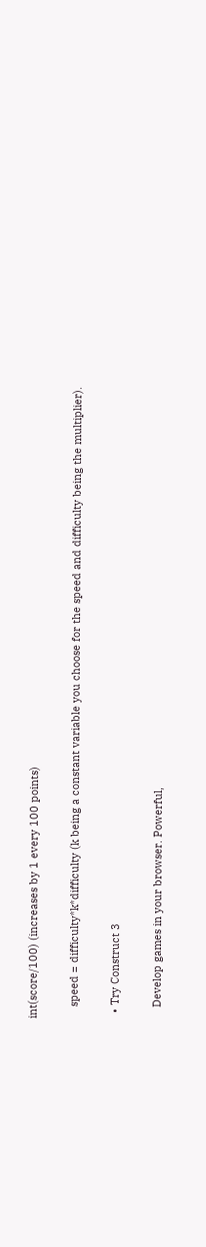int(score/100) (increases by 1 every 100 points)

    speed = difficulty*k*difficulty (k being a constant variable you choose for the speed and difficulty being the multiplier).

  • Try Construct 3

    Develop games in your browser. Powerful,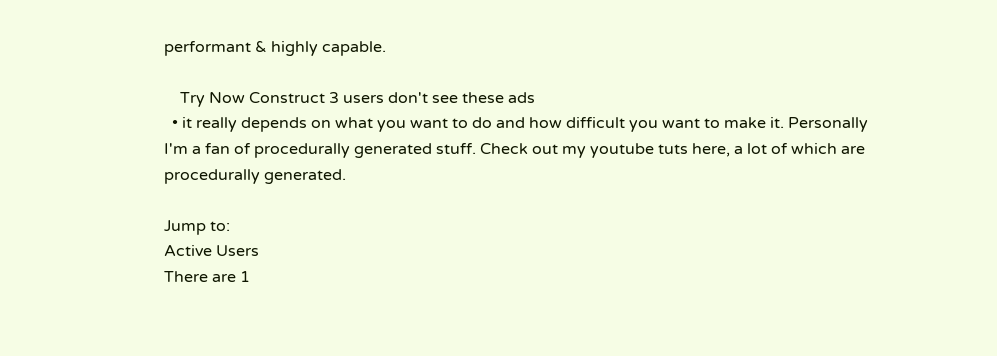performant & highly capable.

    Try Now Construct 3 users don't see these ads
  • it really depends on what you want to do and how difficult you want to make it. Personally I'm a fan of procedurally generated stuff. Check out my youtube tuts here, a lot of which are procedurally generated.

Jump to:
Active Users
There are 1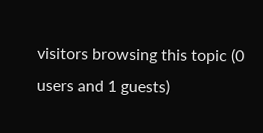visitors browsing this topic (0 users and 1 guests)